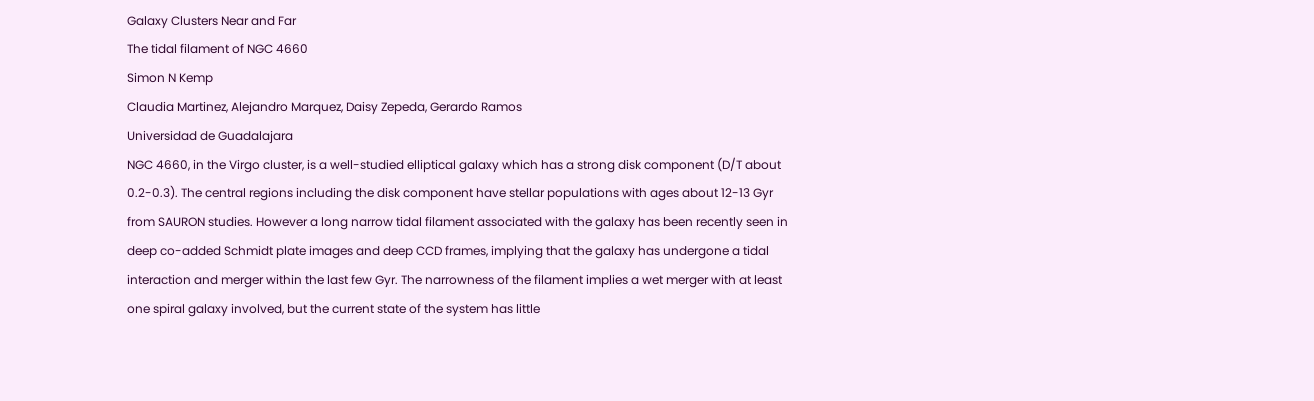Galaxy Clusters Near and Far
The tidal filament of NGC 4660
Simon N Kemp
Claudia Martinez, Alejandro Marquez, Daisy Zepeda, Gerardo Ramos
Universidad de Guadalajara
NGC 4660, in the Virgo cluster, is a well-studied elliptical galaxy which has a strong disk component (D/T about 0.2-0.3). The central regions including the disk component have stellar populations with ages about 12-13 Gyr from SAURON studies. However a long narrow tidal filament associated with the galaxy has been recently seen in deep co-added Schmidt plate images and deep CCD frames, implying that the galaxy has undergone a tidal interaction and merger within the last few Gyr. The narrowness of the filament implies a wet merger with at least one spiral galaxy involved, but the current state of the system has little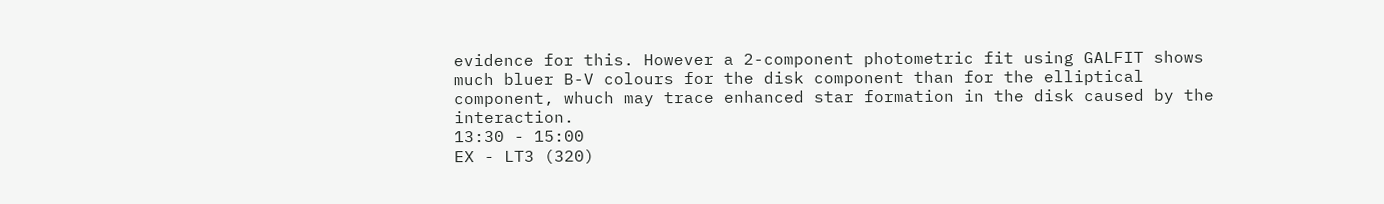evidence for this. However a 2-component photometric fit using GALFIT shows much bluer B-V colours for the disk component than for the elliptical component, whuch may trace enhanced star formation in the disk caused by the interaction.
13:30 - 15:00
EX - LT3 (320)